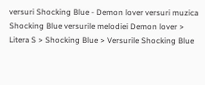versuri Shocking Blue - Demon lover versuri muzica Shocking Blue versurile melodiei Demon lover > Litera S > Shocking Blue > Versurile Shocking Blue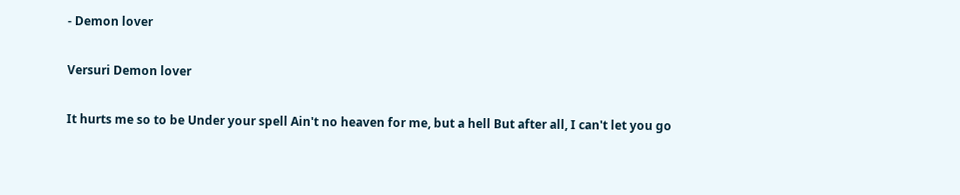- Demon lover

Versuri Demon lover

It hurts me so to be Under your spell Ain't no heaven for me, but a hell But after all, I can't let you go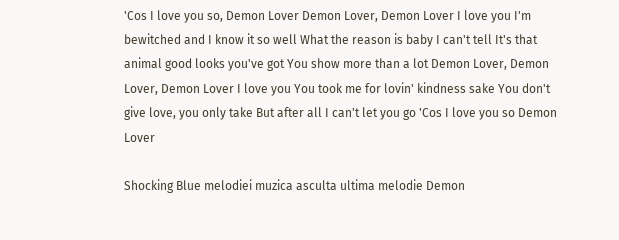'Cos I love you so, Demon Lover Demon Lover, Demon Lover I love you I'm bewitched and I know it so well What the reason is baby I can't tell It's that animal good looks you've got You show more than a lot Demon Lover, Demon Lover, Demon Lover I love you You took me for lovin' kindness sake You don't give love, you only take But after all I can't let you go 'Cos I love you so Demon Lover

Shocking Blue melodiei muzica asculta ultima melodie Demon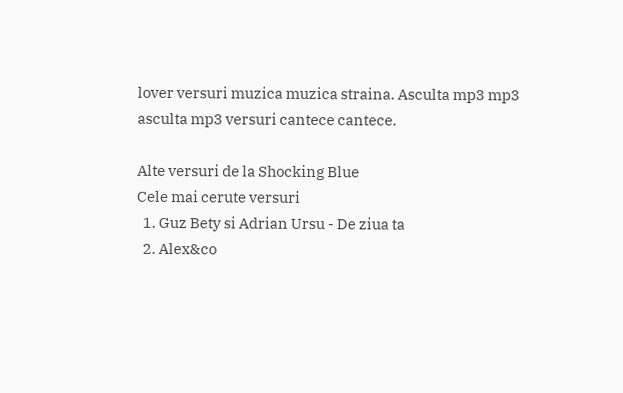lover versuri muzica muzica straina. Asculta mp3 mp3 asculta mp3 versuri cantece cantece.

Alte versuri de la Shocking Blue
Cele mai cerute versuri
  1. Guz Bety si Adrian Ursu - De ziua ta
  2. Alex&co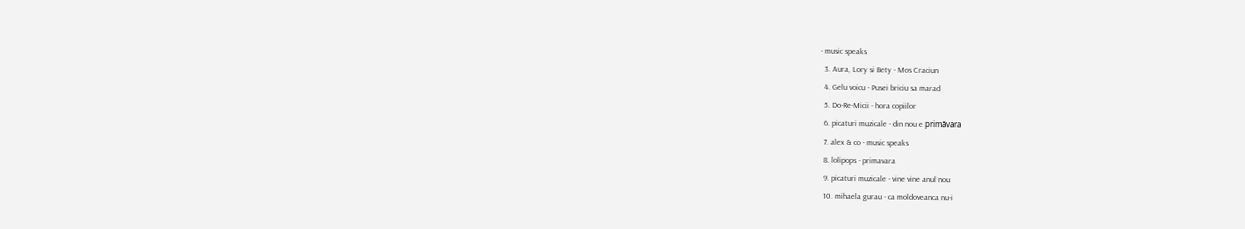- music speaks
  3. Aura, Lory si Bety - Mos Craciun
  4. Gelu voicu - Pusei briciu sa marad
  5. Do-Re-Micii - hora copiilor
  6. picaturi muzicale - din nou e primăvara
  7. alex & co - music speaks
  8. lolipops - primavara
  9. picaturi muzicale - vine vine anul nou
  10. mihaela gurau - ca moldoveanca nu-i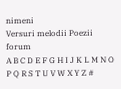nimeni
Versuri melodii Poezii forum
A B C D E F G H I J K L M N O P Q R S T U V W X Y Z #